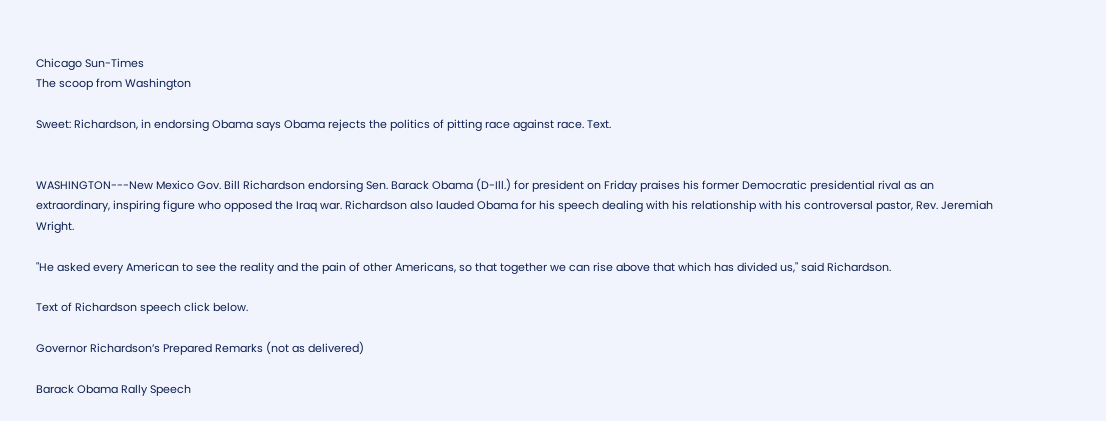Chicago Sun-Times
The scoop from Washington

Sweet: Richardson, in endorsing Obama says Obama rejects the politics of pitting race against race. Text.


WASHINGTON---New Mexico Gov. Bill Richardson endorsing Sen. Barack Obama (D-Ill.) for president on Friday praises his former Democratic presidential rival as an extraordinary, inspiring figure who opposed the Iraq war. Richardson also lauded Obama for his speech dealing with his relationship with his controversal pastor, Rev. Jeremiah Wright.

"He asked every American to see the reality and the pain of other Americans, so that together we can rise above that which has divided us," said Richardson.

Text of Richardson speech click below.

Governor Richardson’s Prepared Remarks (not as delivered)

Barack Obama Rally Speech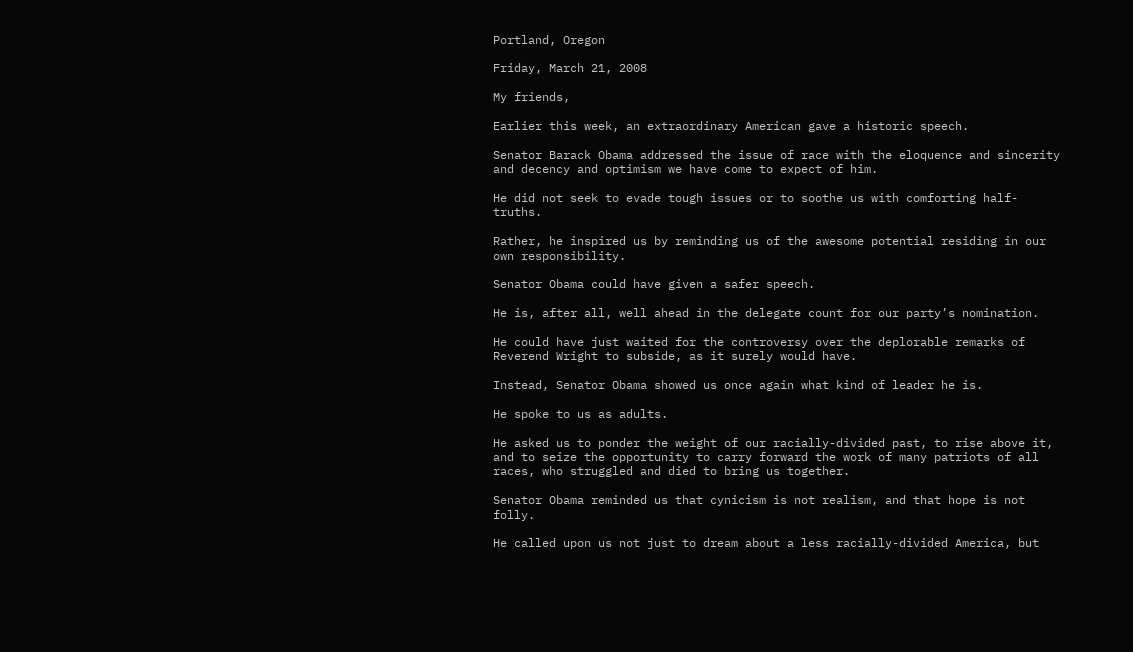Portland, Oregon

Friday, March 21, 2008

My friends,

Earlier this week, an extraordinary American gave a historic speech.

Senator Barack Obama addressed the issue of race with the eloquence and sincerity and decency and optimism we have come to expect of him.

He did not seek to evade tough issues or to soothe us with comforting half-truths.

Rather, he inspired us by reminding us of the awesome potential residing in our own responsibility.

Senator Obama could have given a safer speech.

He is, after all, well ahead in the delegate count for our party’s nomination.

He could have just waited for the controversy over the deplorable remarks of Reverend Wright to subside, as it surely would have.

Instead, Senator Obama showed us once again what kind of leader he is.

He spoke to us as adults.

He asked us to ponder the weight of our racially-divided past, to rise above it, and to seize the opportunity to carry forward the work of many patriots of all races, who struggled and died to bring us together.

Senator Obama reminded us that cynicism is not realism, and that hope is not folly.

He called upon us not just to dream about a less racially-divided America, but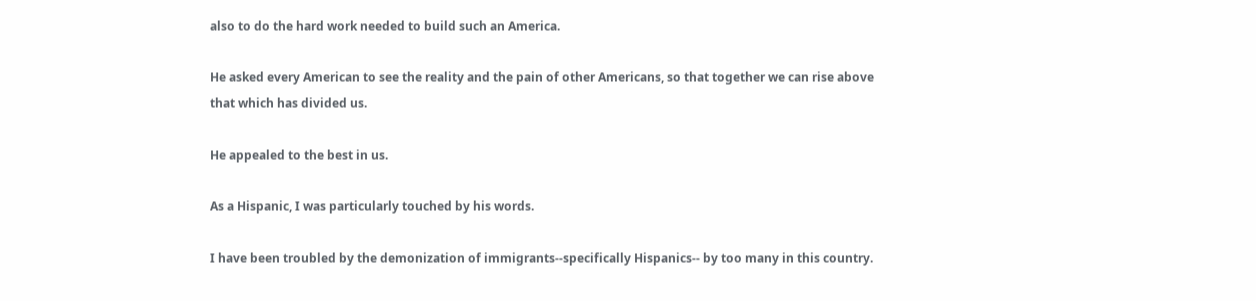also to do the hard work needed to build such an America.

He asked every American to see the reality and the pain of other Americans, so that together we can rise above that which has divided us.

He appealed to the best in us.

As a Hispanic, I was particularly touched by his words.

I have been troubled by the demonization of immigrants--specifically Hispanics-- by too many in this country.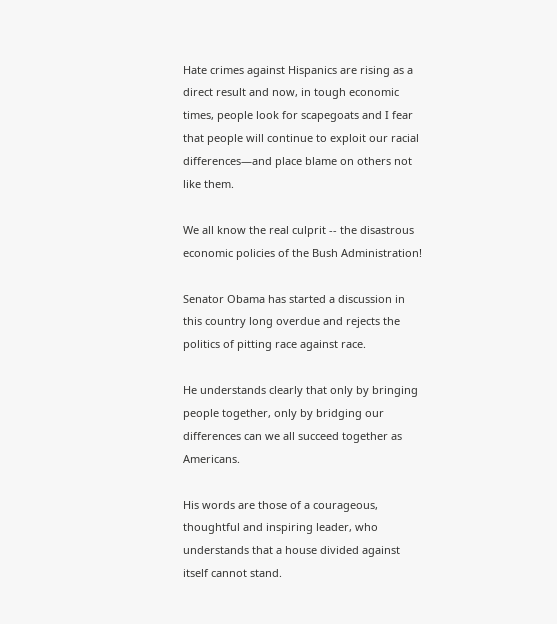Hate crimes against Hispanics are rising as a direct result and now, in tough economic times, people look for scapegoats and I fear that people will continue to exploit our racial differences—and place blame on others not like them.

We all know the real culprit -- the disastrous economic policies of the Bush Administration!

Senator Obama has started a discussion in this country long overdue and rejects the politics of pitting race against race.

He understands clearly that only by bringing people together, only by bridging our differences can we all succeed together as Americans.

His words are those of a courageous, thoughtful and inspiring leader, who understands that a house divided against itself cannot stand.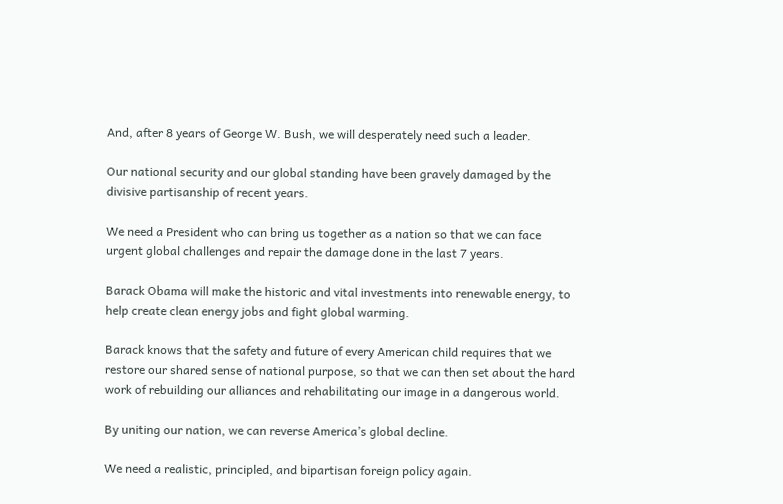And, after 8 years of George W. Bush, we will desperately need such a leader.

Our national security and our global standing have been gravely damaged by the divisive partisanship of recent years.

We need a President who can bring us together as a nation so that we can face urgent global challenges and repair the damage done in the last 7 years.

Barack Obama will make the historic and vital investments into renewable energy, to help create clean energy jobs and fight global warming.

Barack knows that the safety and future of every American child requires that we restore our shared sense of national purpose, so that we can then set about the hard work of rebuilding our alliances and rehabilitating our image in a dangerous world.

By uniting our nation, we can reverse America’s global decline.

We need a realistic, principled, and bipartisan foreign policy again.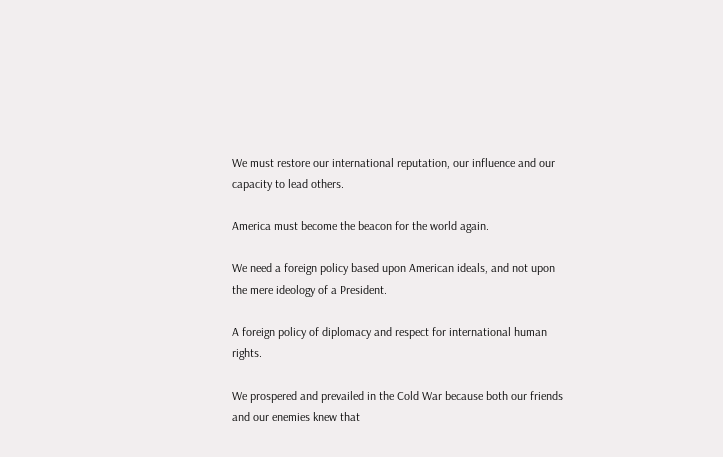We must restore our international reputation, our influence and our capacity to lead others.

America must become the beacon for the world again.

We need a foreign policy based upon American ideals, and not upon the mere ideology of a President.

A foreign policy of diplomacy and respect for international human rights.

We prospered and prevailed in the Cold War because both our friends and our enemies knew that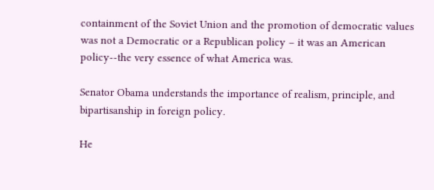containment of the Soviet Union and the promotion of democratic values was not a Democratic or a Republican policy – it was an American policy--the very essence of what America was.

Senator Obama understands the importance of realism, principle, and bipartisanship in foreign policy.

He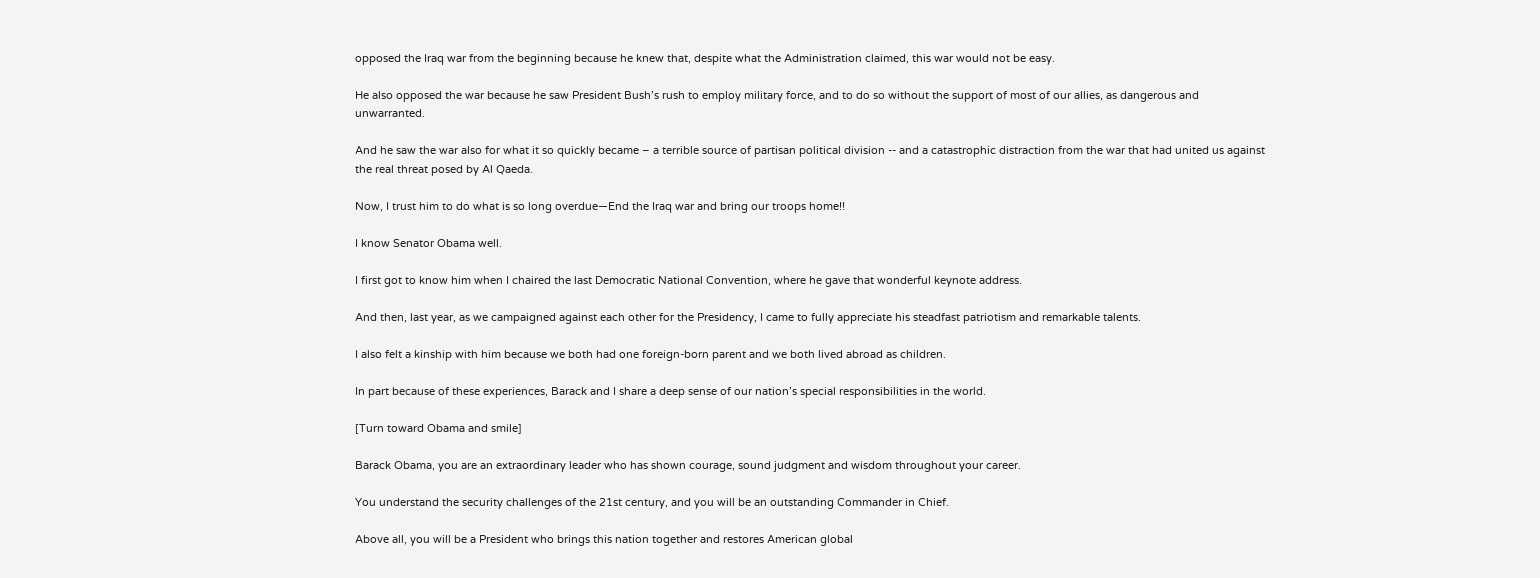opposed the Iraq war from the beginning because he knew that, despite what the Administration claimed, this war would not be easy.

He also opposed the war because he saw President Bush’s rush to employ military force, and to do so without the support of most of our allies, as dangerous and unwarranted.

And he saw the war also for what it so quickly became – a terrible source of partisan political division -- and a catastrophic distraction from the war that had united us against the real threat posed by Al Qaeda.

Now, I trust him to do what is so long overdue—End the Iraq war and bring our troops home!!

I know Senator Obama well.

I first got to know him when I chaired the last Democratic National Convention, where he gave that wonderful keynote address.

And then, last year, as we campaigned against each other for the Presidency, I came to fully appreciate his steadfast patriotism and remarkable talents.

I also felt a kinship with him because we both had one foreign-born parent and we both lived abroad as children.

In part because of these experiences, Barack and I share a deep sense of our nation’s special responsibilities in the world.

[Turn toward Obama and smile]

Barack Obama, you are an extraordinary leader who has shown courage, sound judgment and wisdom throughout your career.

You understand the security challenges of the 21st century, and you will be an outstanding Commander in Chief.

Above all, you will be a President who brings this nation together and restores American global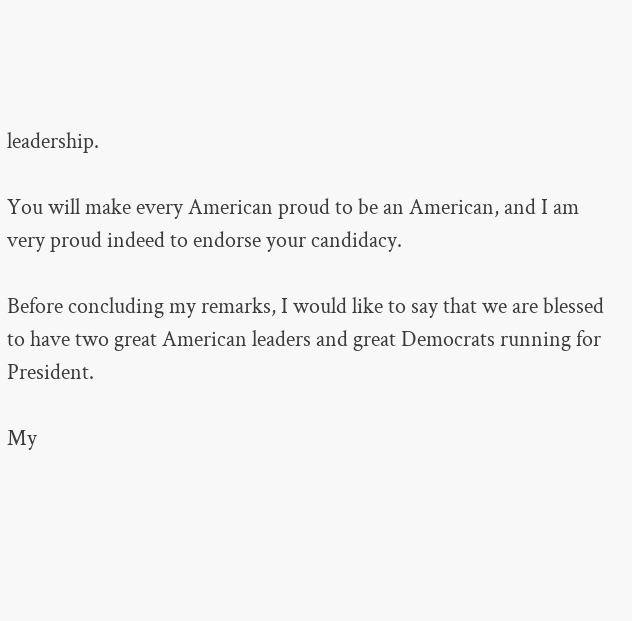leadership.

You will make every American proud to be an American, and I am very proud indeed to endorse your candidacy.

Before concluding my remarks, I would like to say that we are blessed to have two great American leaders and great Democrats running for President.

My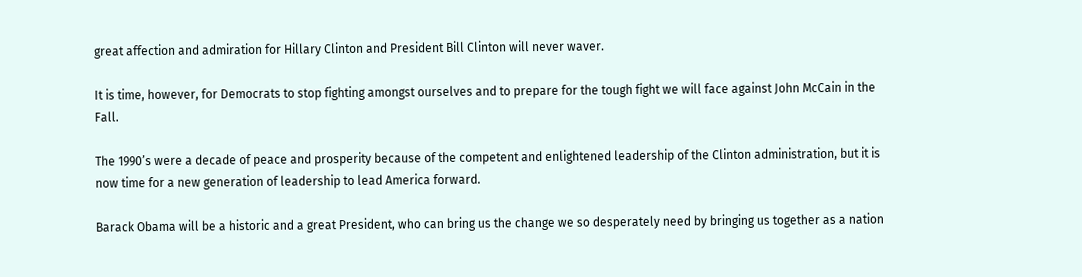great affection and admiration for Hillary Clinton and President Bill Clinton will never waver.

It is time, however, for Democrats to stop fighting amongst ourselves and to prepare for the tough fight we will face against John McCain in the Fall.

The 1990’s were a decade of peace and prosperity because of the competent and enlightened leadership of the Clinton administration, but it is now time for a new generation of leadership to lead America forward.

Barack Obama will be a historic and a great President, who can bring us the change we so desperately need by bringing us together as a nation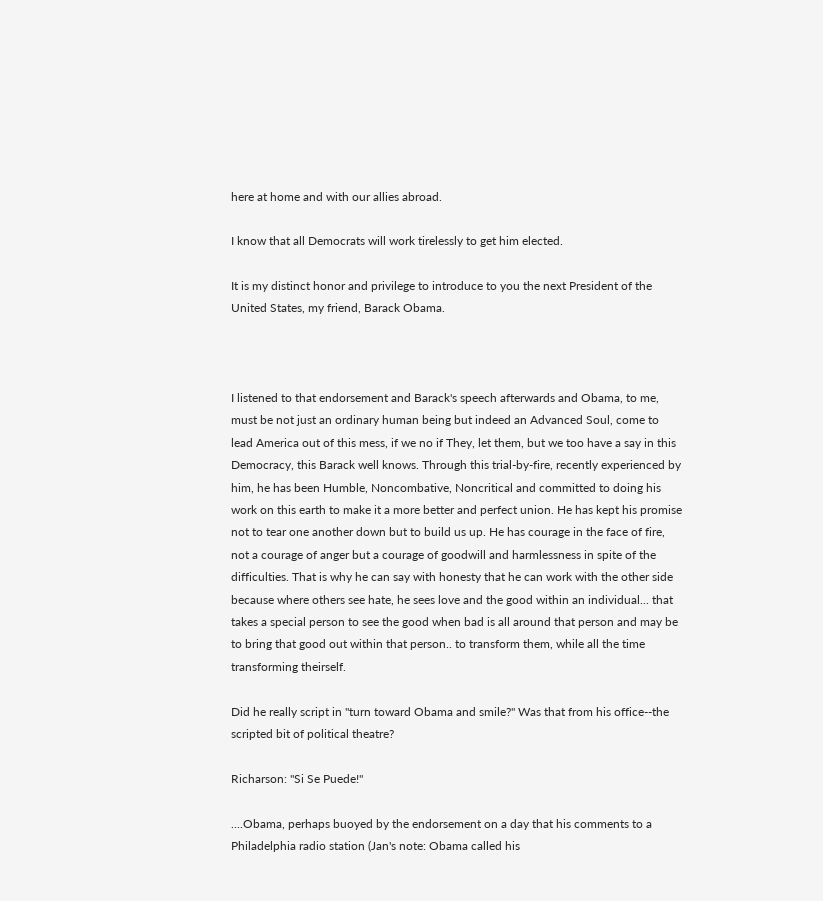here at home and with our allies abroad.

I know that all Democrats will work tirelessly to get him elected.

It is my distinct honor and privilege to introduce to you the next President of the United States, my friend, Barack Obama.



I listened to that endorsement and Barack's speech afterwards and Obama, to me, must be not just an ordinary human being but indeed an Advanced Soul, come to lead America out of this mess, if we no if They, let them, but we too have a say in this Democracy, this Barack well knows. Through this trial-by-fire, recently experienced by him, he has been Humble, Noncombative, Noncritical and committed to doing his work on this earth to make it a more better and perfect union. He has kept his promise not to tear one another down but to build us up. He has courage in the face of fire, not a courage of anger but a courage of goodwill and harmlessness in spite of the difficulties. That is why he can say with honesty that he can work with the other side because where others see hate, he sees love and the good within an individual... that takes a special person to see the good when bad is all around that person and may be to bring that good out within that person.. to transform them, while all the time transforming theirself.

Did he really script in "turn toward Obama and smile?" Was that from his office--the scripted bit of political theatre?

Richarson: "Si Se Puede!"

....Obama, perhaps buoyed by the endorsement on a day that his comments to a Philadelphia radio station (Jan's note: Obama called his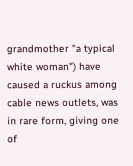grandmother "a typical white woman") have caused a ruckus among cable news outlets, was in rare form, giving one of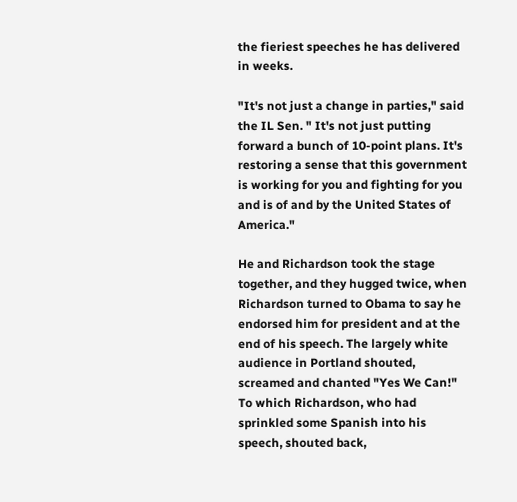the fieriest speeches he has delivered in weeks.

"It's not just a change in parties," said the IL Sen. " It's not just putting forward a bunch of 10-point plans. It's restoring a sense that this government is working for you and fighting for you and is of and by the United States of America."

He and Richardson took the stage together, and they hugged twice, when Richardson turned to Obama to say he endorsed him for president and at the end of his speech. The largely white audience in Portland shouted, screamed and chanted "Yes We Can!" To which Richardson, who had sprinkled some Spanish into his speech, shouted back,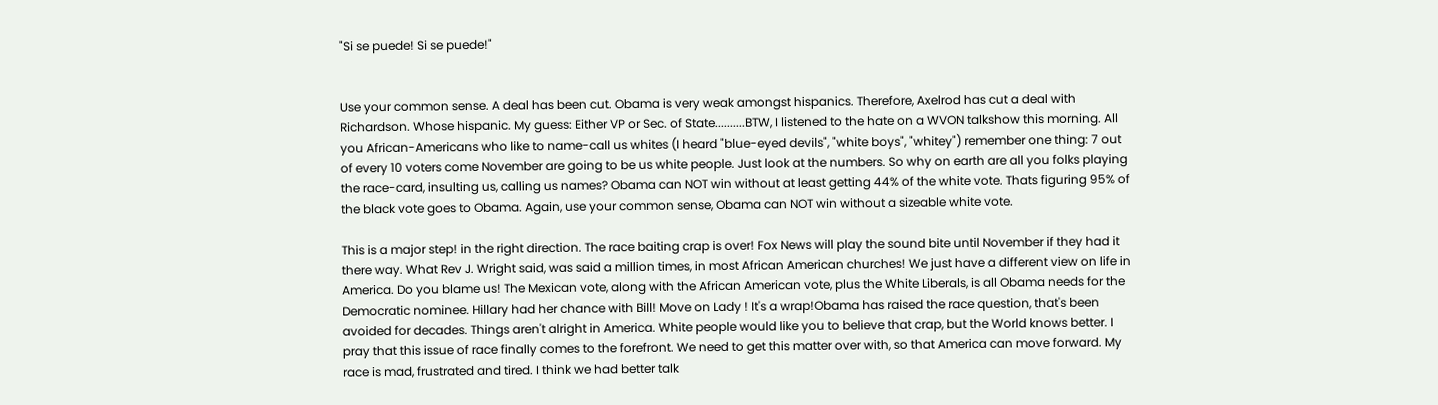"Si se puede! Si se puede!"


Use your common sense. A deal has been cut. Obama is very weak amongst hispanics. Therefore, Axelrod has cut a deal with Richardson. Whose hispanic. My guess: Either VP or Sec. of State..........BTW, I listened to the hate on a WVON talkshow this morning. All you African-Americans who like to name-call us whites (I heard "blue-eyed devils", "white boys", "whitey") remember one thing: 7 out of every 10 voters come November are going to be us white people. Just look at the numbers. So why on earth are all you folks playing the race-card, insulting us, calling us names? Obama can NOT win without at least getting 44% of the white vote. Thats figuring 95% of the black vote goes to Obama. Again, use your common sense, Obama can NOT win without a sizeable white vote.

This is a major step! in the right direction. The race baiting crap is over! Fox News will play the sound bite until November if they had it there way. What Rev J. Wright said, was said a million times, in most African American churches! We just have a different view on life in America. Do you blame us! The Mexican vote, along with the African American vote, plus the White Liberals, is all Obama needs for the Democratic nominee. Hillary had her chance with Bill! Move on Lady ! It's a wrap!Obama has raised the race question, that's been avoided for decades. Things aren't alright in America. White people would like you to believe that crap, but the World knows better. I pray that this issue of race finally comes to the forefront. We need to get this matter over with, so that America can move forward. My race is mad, frustrated and tired. I think we had better talk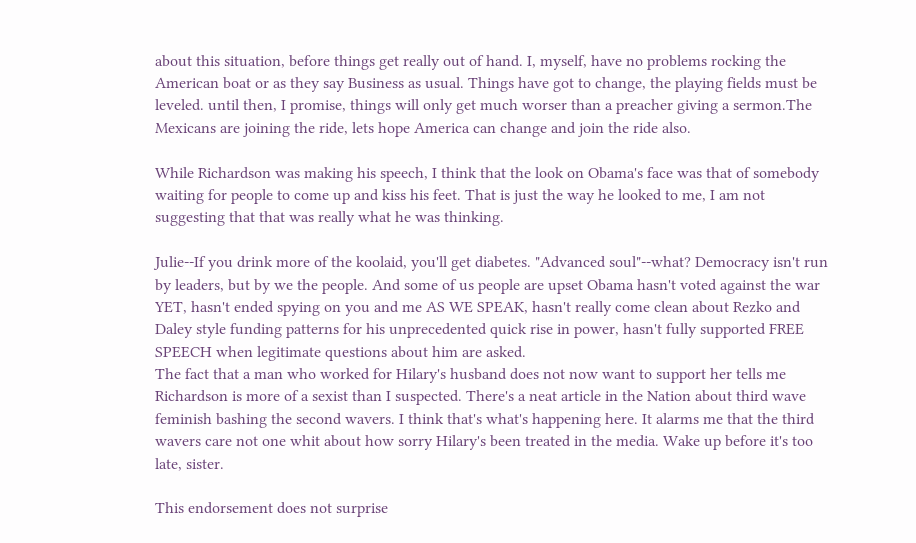about this situation, before things get really out of hand. I, myself, have no problems rocking the American boat or as they say Business as usual. Things have got to change, the playing fields must be leveled. until then, I promise, things will only get much worser than a preacher giving a sermon.The Mexicans are joining the ride, lets hope America can change and join the ride also.

While Richardson was making his speech, I think that the look on Obama's face was that of somebody waiting for people to come up and kiss his feet. That is just the way he looked to me, I am not suggesting that that was really what he was thinking.

Julie--If you drink more of the koolaid, you'll get diabetes. "Advanced soul"--what? Democracy isn't run by leaders, but by we the people. And some of us people are upset Obama hasn't voted against the war YET, hasn't ended spying on you and me AS WE SPEAK, hasn't really come clean about Rezko and Daley style funding patterns for his unprecedented quick rise in power, hasn't fully supported FREE SPEECH when legitimate questions about him are asked.
The fact that a man who worked for Hilary's husband does not now want to support her tells me Richardson is more of a sexist than I suspected. There's a neat article in the Nation about third wave feminish bashing the second wavers. I think that's what's happening here. It alarms me that the third wavers care not one whit about how sorry Hilary's been treated in the media. Wake up before it's too late, sister.

This endorsement does not surprise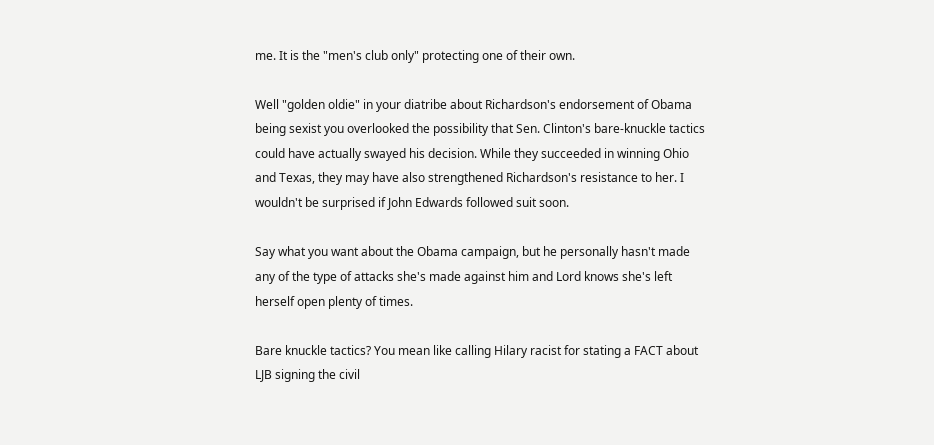me. It is the "men's club only" protecting one of their own.

Well "golden oldie" in your diatribe about Richardson's endorsement of Obama being sexist you overlooked the possibility that Sen. Clinton's bare-knuckle tactics could have actually swayed his decision. While they succeeded in winning Ohio and Texas, they may have also strengthened Richardson's resistance to her. I wouldn't be surprised if John Edwards followed suit soon.

Say what you want about the Obama campaign, but he personally hasn't made any of the type of attacks she's made against him and Lord knows she's left herself open plenty of times.

Bare knuckle tactics? You mean like calling Hilary racist for stating a FACT about LJB signing the civil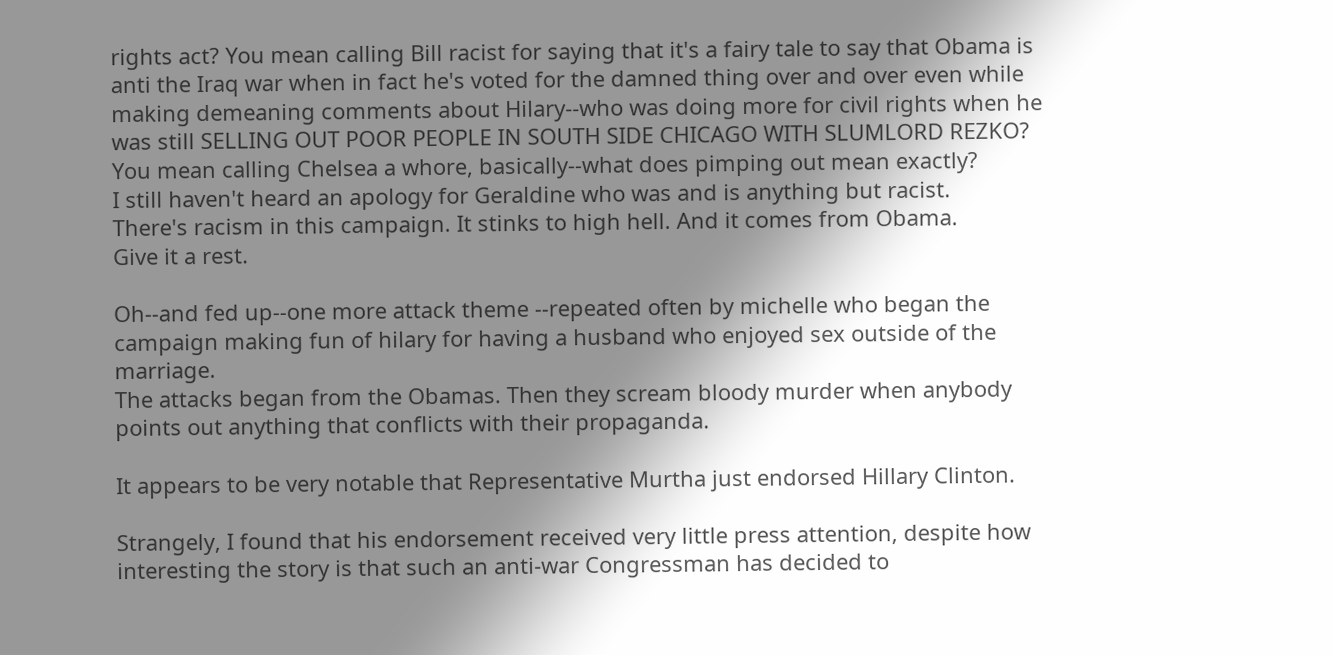rights act? You mean calling Bill racist for saying that it's a fairy tale to say that Obama is anti the Iraq war when in fact he's voted for the damned thing over and over even while making demeaning comments about Hilary--who was doing more for civil rights when he was still SELLING OUT POOR PEOPLE IN SOUTH SIDE CHICAGO WITH SLUMLORD REZKO? You mean calling Chelsea a whore, basically--what does pimping out mean exactly?
I still haven't heard an apology for Geraldine who was and is anything but racist.
There's racism in this campaign. It stinks to high hell. And it comes from Obama.
Give it a rest.

Oh--and fed up--one more attack theme --repeated often by michelle who began the campaign making fun of hilary for having a husband who enjoyed sex outside of the marriage.
The attacks began from the Obamas. Then they scream bloody murder when anybody points out anything that conflicts with their propaganda.

It appears to be very notable that Representative Murtha just endorsed Hillary Clinton.

Strangely, I found that his endorsement received very little press attention, despite how interesting the story is that such an anti-war Congressman has decided to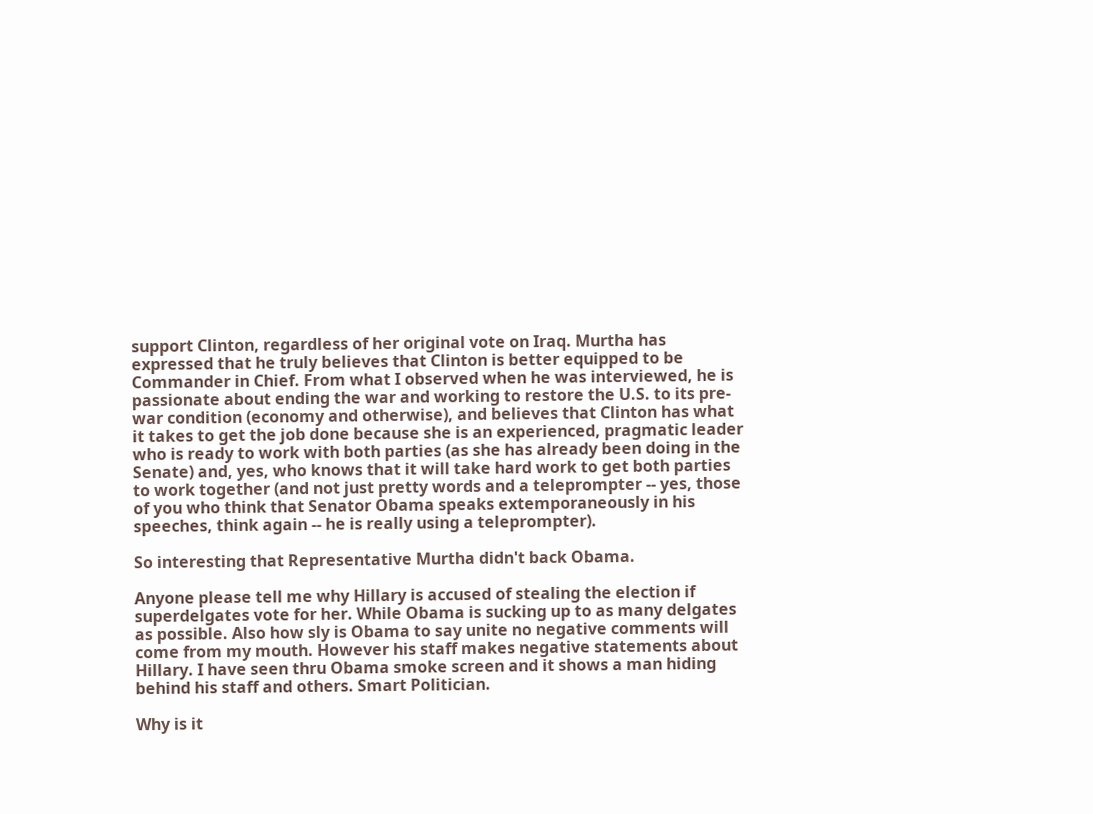support Clinton, regardless of her original vote on Iraq. Murtha has expressed that he truly believes that Clinton is better equipped to be Commander in Chief. From what I observed when he was interviewed, he is passionate about ending the war and working to restore the U.S. to its pre-war condition (economy and otherwise), and believes that Clinton has what it takes to get the job done because she is an experienced, pragmatic leader who is ready to work with both parties (as she has already been doing in the Senate) and, yes, who knows that it will take hard work to get both parties to work together (and not just pretty words and a teleprompter -- yes, those of you who think that Senator Obama speaks extemporaneously in his speeches, think again -- he is really using a teleprompter).

So interesting that Representative Murtha didn't back Obama.

Anyone please tell me why Hillary is accused of stealing the election if superdelgates vote for her. While Obama is sucking up to as many delgates as possible. Also how sly is Obama to say unite no negative comments will come from my mouth. However his staff makes negative statements about Hillary. I have seen thru Obama smoke screen and it shows a man hiding behind his staff and others. Smart Politician.

Why is it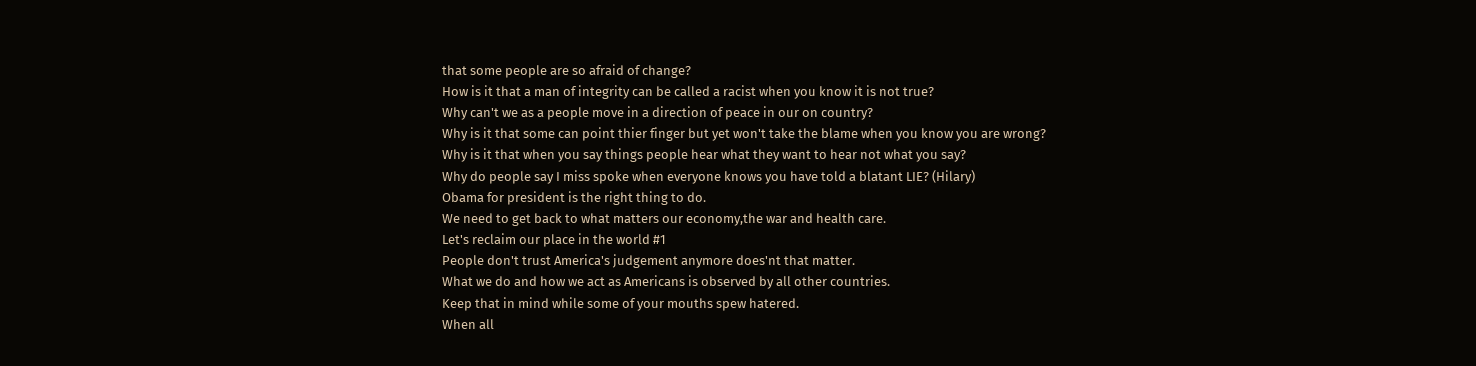that some people are so afraid of change?
How is it that a man of integrity can be called a racist when you know it is not true?
Why can't we as a people move in a direction of peace in our on country?
Why is it that some can point thier finger but yet won't take the blame when you know you are wrong?
Why is it that when you say things people hear what they want to hear not what you say?
Why do people say I miss spoke when everyone knows you have told a blatant LIE? (Hilary)
Obama for president is the right thing to do.
We need to get back to what matters our economy,the war and health care.
Let's reclaim our place in the world #1
People don't trust America's judgement anymore does'nt that matter.
What we do and how we act as Americans is observed by all other countries.
Keep that in mind while some of your mouths spew hatered.
When all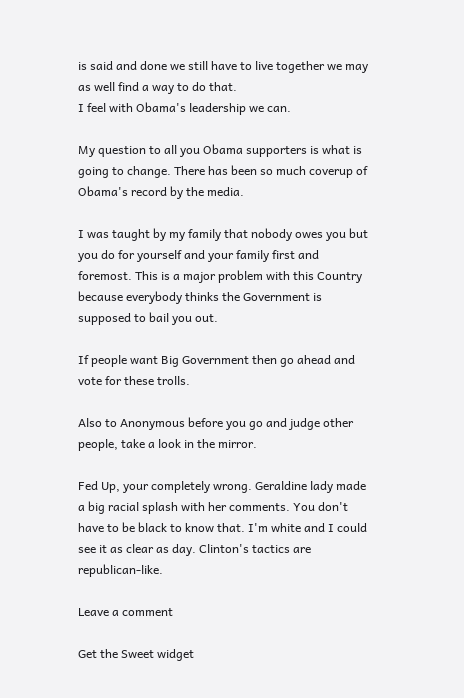is said and done we still have to live together we may as well find a way to do that.
I feel with Obama's leadership we can.

My question to all you Obama supporters is what is going to change. There has been so much coverup of Obama's record by the media.

I was taught by my family that nobody owes you but you do for yourself and your family first and foremost. This is a major problem with this Country because everybody thinks the Government is supposed to bail you out.

If people want Big Government then go ahead and vote for these trolls.

Also to Anonymous before you go and judge other people, take a look in the mirror.

Fed Up, your completely wrong. Geraldine lady made a big racial splash with her comments. You don't have to be black to know that. I'm white and I could see it as clear as day. Clinton's tactics are republican-like.

Leave a comment

Get the Sweet widget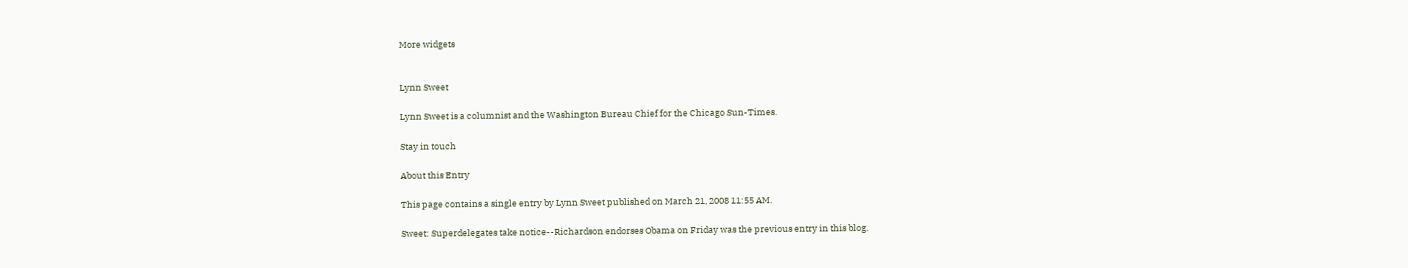More widgets


Lynn Sweet

Lynn Sweet is a columnist and the Washington Bureau Chief for the Chicago Sun-Times.

Stay in touch

About this Entry

This page contains a single entry by Lynn Sweet published on March 21, 2008 11:55 AM.

Sweet: Superdelegates take notice--Richardson endorses Obama on Friday was the previous entry in this blog.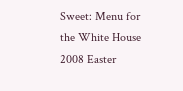Sweet: Menu for the White House 2008 Easter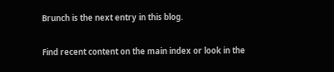Brunch is the next entry in this blog.

Find recent content on the main index or look in the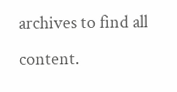archives to find all content.